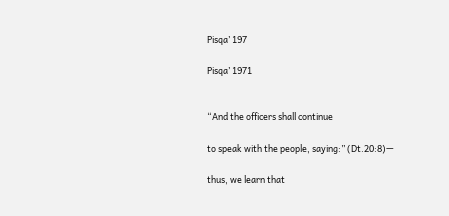Pisqa’ 197

Pisqa’ 1971


“And the officers shall continue

to speak with the people, saying:” (Dt.20:8)—

thus, we learn that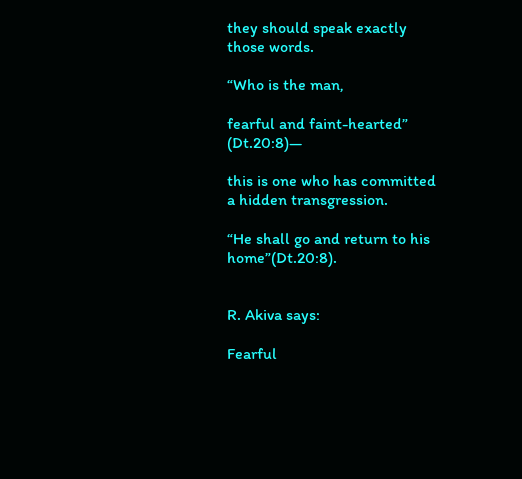they should speak exactly those words.

“Who is the man,

fearful and faint-hearted” (Dt.20:8)—

this is one who has committed a hidden transgression.

“He shall go and return to his home”(Dt.20:8).


R. Akiva says:

Fearful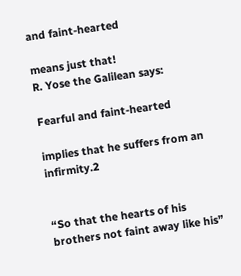and faint-hearted

means just that!
R. Yose the Galilean says:

Fearful and faint-hearted

implies that he suffers from an infirmity.2


“So that the hearts of his brothers not faint away like his”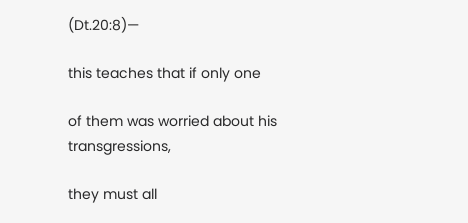(Dt.20:8)—

this teaches that if only one

of them was worried about his transgressions,

they must all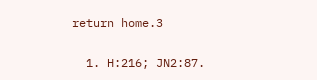return home.3

  1. H:216; JN2:87.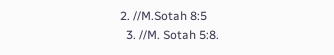2. //M.Sotah 8:5
  3. //M. Sotah 5:8.